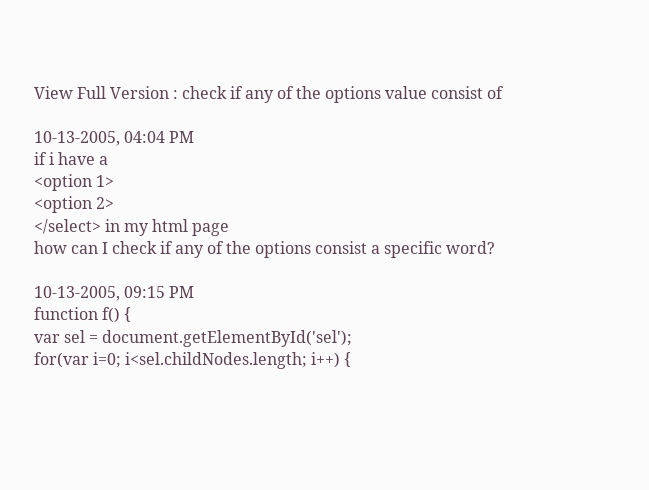View Full Version : check if any of the options value consist of

10-13-2005, 04:04 PM
if i have a
<option 1>
<option 2>
</select> in my html page
how can I check if any of the options consist a specific word?

10-13-2005, 09:15 PM
function f() {
var sel = document.getElementById('sel');
for(var i=0; i<sel.childNodes.length; i++) {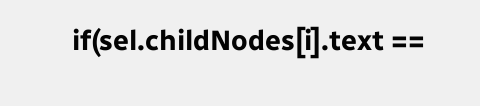if(sel.childNodes[i].text ==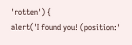'rotten') {
alert('I found you! (position:'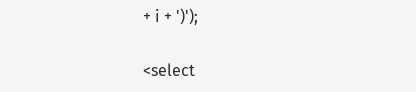+ i + ')');

<select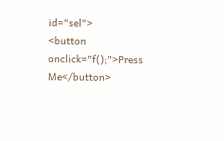id="sel">
<button onclick="f();">Press Me</button>